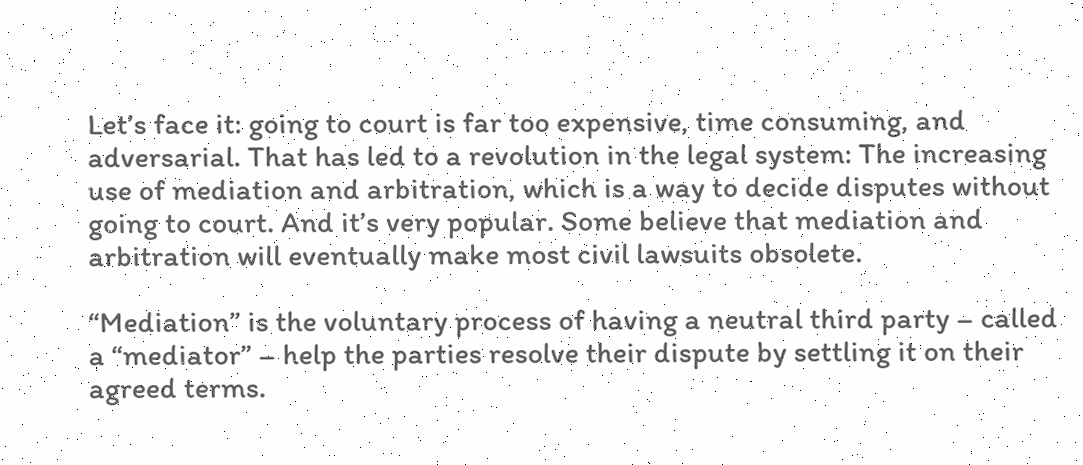Let’s face it: going to court is far too expensive, time consuming, and adversarial. That has led to a revolution in the legal system: The increasing use of mediation and arbitration, which is a way to decide disputes without going to court. And it’s very popular. Some believe that mediation and arbitration will eventually make most civil lawsuits obsolete.

“Mediation” is the voluntary process of having a neutral third party – called a “mediator” – help the parties resolve their dispute by settling it on their agreed terms.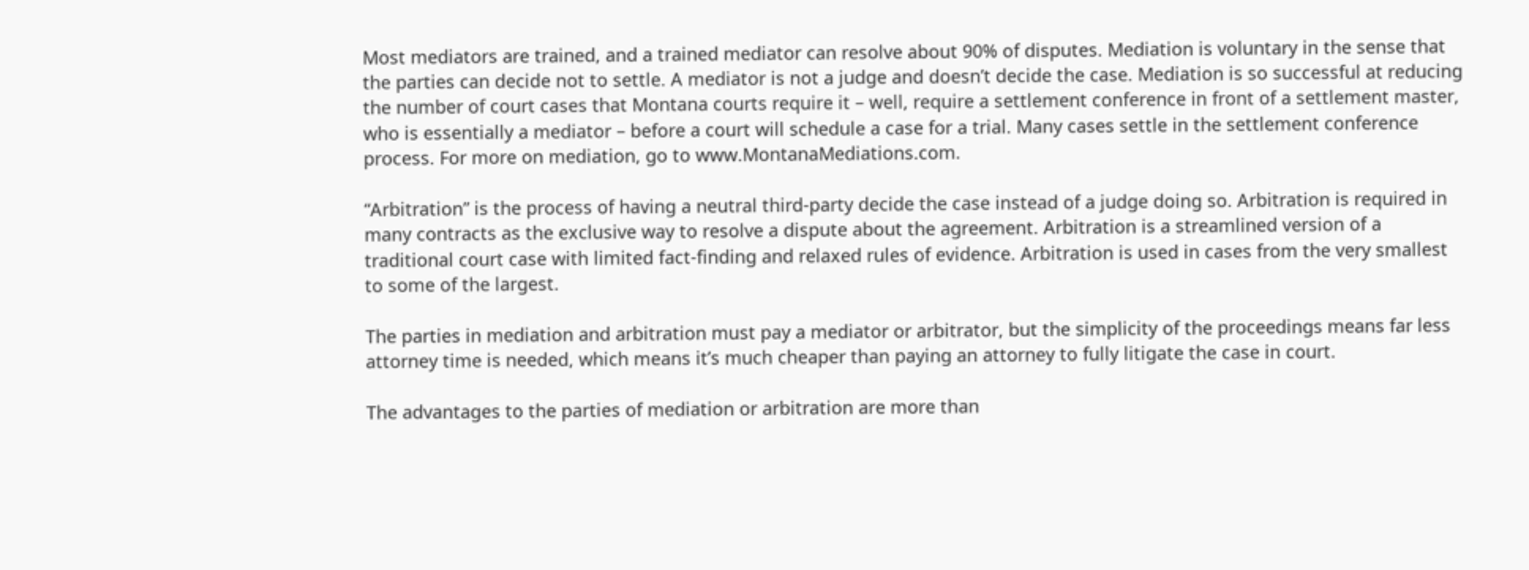Most mediators are trained, and a trained mediator can resolve about 90% of disputes. Mediation is voluntary in the sense that the parties can decide not to settle. A mediator is not a judge and doesn’t decide the case. Mediation is so successful at reducing the number of court cases that Montana courts require it – well, require a settlement conference in front of a settlement master, who is essentially a mediator – before a court will schedule a case for a trial. Many cases settle in the settlement conference process. For more on mediation, go to www.MontanaMediations.com.

“Arbitration” is the process of having a neutral third-party decide the case instead of a judge doing so. Arbitration is required in many contracts as the exclusive way to resolve a dispute about the agreement. Arbitration is a streamlined version of a traditional court case with limited fact-finding and relaxed rules of evidence. Arbitration is used in cases from the very smallest to some of the largest.

The parties in mediation and arbitration must pay a mediator or arbitrator, but the simplicity of the proceedings means far less attorney time is needed, which means it’s much cheaper than paying an attorney to fully litigate the case in court.

The advantages to the parties of mediation or arbitration are more than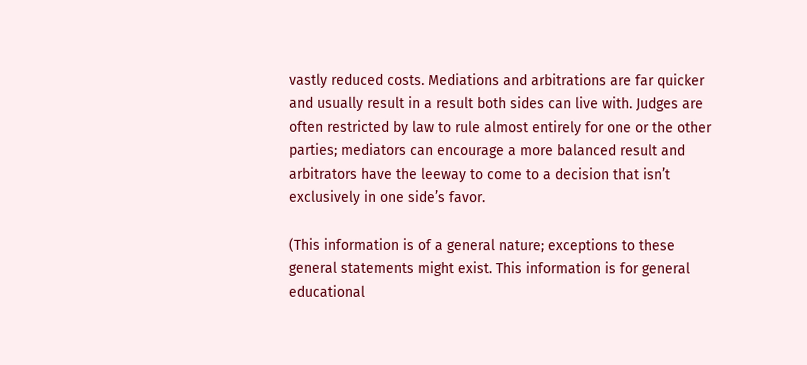vastly reduced costs. Mediations and arbitrations are far quicker and usually result in a result both sides can live with. Judges are often restricted by law to rule almost entirely for one or the other parties; mediators can encourage a more balanced result and arbitrators have the leeway to come to a decision that isn’t exclusively in one side’s favor.

(This information is of a general nature; exceptions to these general statements might exist. This information is for general educational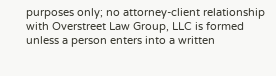purposes only; no attorney-client relationship with Overstreet Law Group, LLC is formed unless a person enters into a written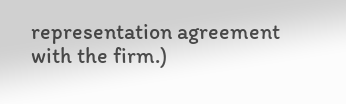representation agreement with the firm.)